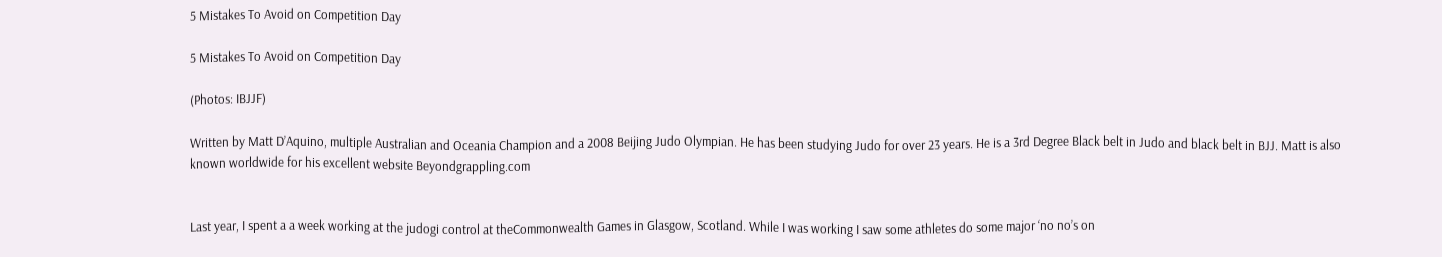5 Mistakes To Avoid on Competition Day

5 Mistakes To Avoid on Competition Day

(Photos: IBJJF)

Written by Matt D’Aquino, multiple Australian and Oceania Champion and a 2008 Beijing Judo Olympian. He has been studying Judo for over 23 years. He is a 3rd Degree Black belt in Judo and black belt in BJJ. Matt is also known worldwide for his excellent website Beyondgrappling.com


Last year, I spent a a week working at the judogi control at theCommonwealth Games in Glasgow, Scotland. While I was working I saw some athletes do some major ‘no no’s on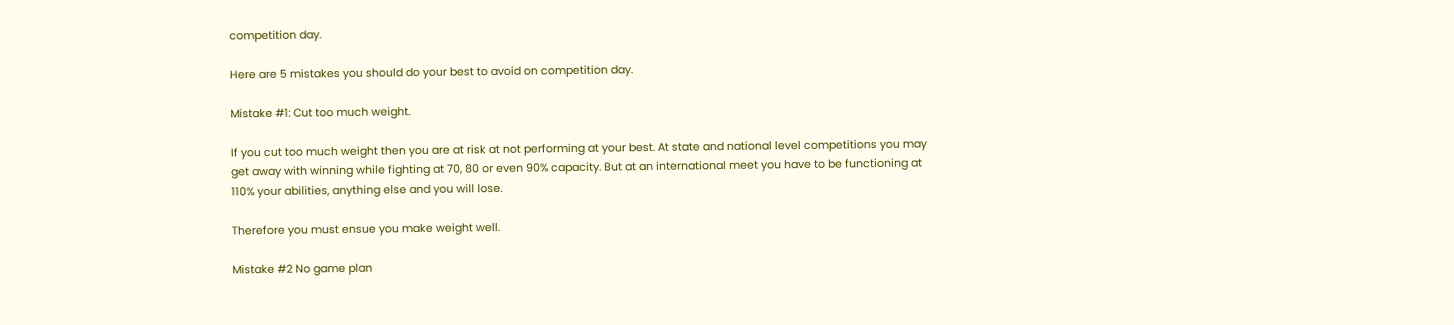competition day.

Here are 5 mistakes you should do your best to avoid on competition day.

Mistake #1: Cut too much weight.

If you cut too much weight then you are at risk at not performing at your best. At state and national level competitions you may get away with winning while fighting at 70, 80 or even 90% capacity. But at an international meet you have to be functioning at 110% your abilities, anything else and you will lose.

Therefore you must ensue you make weight well.

Mistake #2 No game plan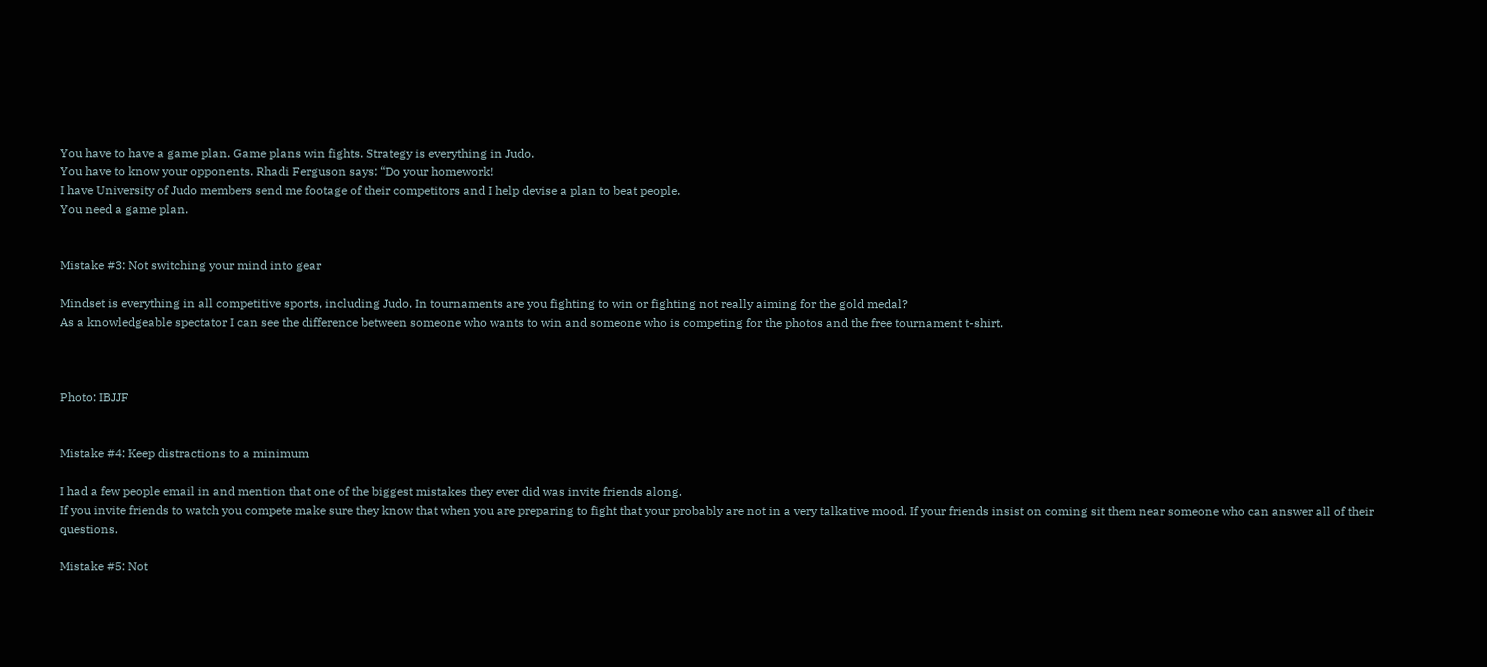You have to have a game plan. Game plans win fights. Strategy is everything in Judo.
You have to know your opponents. Rhadi Ferguson says: “Do your homework!
I have University of Judo members send me footage of their competitors and I help devise a plan to beat people.
You need a game plan.


Mistake #3: Not switching your mind into gear

Mindset is everything in all competitive sports, including Judo. In tournaments are you fighting to win or fighting not really aiming for the gold medal?
As a knowledgeable spectator I can see the difference between someone who wants to win and someone who is competing for the photos and the free tournament t-shirt.



Photo: IBJJF


Mistake #4: Keep distractions to a minimum

I had a few people email in and mention that one of the biggest mistakes they ever did was invite friends along.
If you invite friends to watch you compete make sure they know that when you are preparing to fight that your probably are not in a very talkative mood. If your friends insist on coming sit them near someone who can answer all of their questions.

Mistake #5: Not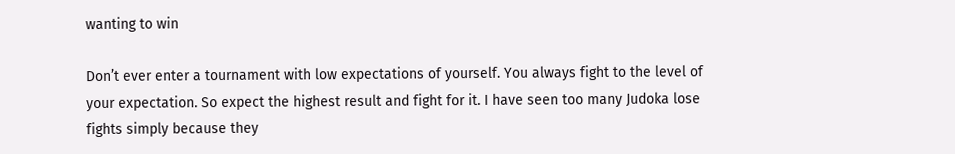wanting to win

Don’t ever enter a tournament with low expectations of yourself. You always fight to the level of your expectation. So expect the highest result and fight for it. I have seen too many Judoka lose fights simply because they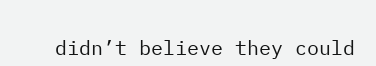didn’t believe they could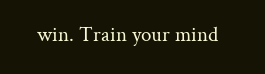win. Train your mind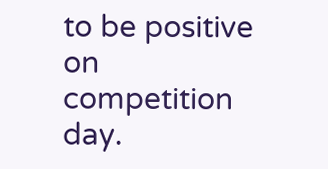to be positive on competition day.